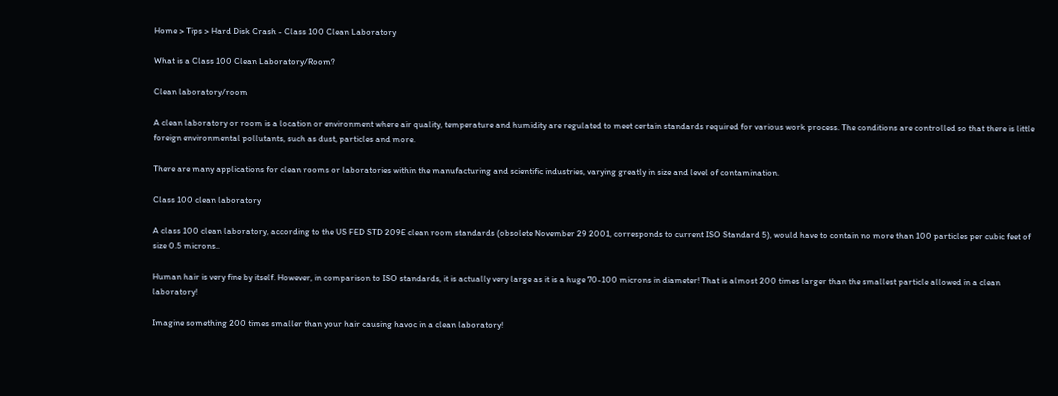Home > Tips > Hard Disk Crash - Class 100 Clean Laboratory

What is a Class 100 Clean Laboratory/Room?

Clean laboratory/room

A clean laboratory or room is a location or environment where air quality, temperature and humidity are regulated to meet certain standards required for various work process. The conditions are controlled so that there is little foreign environmental pollutants, such as dust, particles and more.

There are many applications for clean rooms or laboratories within the manufacturing and scientific industries, varying greatly in size and level of contamination.

Class 100 clean laboratory

A class 100 clean laboratory, according to the US FED STD 209E clean room standards (obsolete November 29 2001, corresponds to current ISO Standard 5), would have to contain no more than 100 particles per cubic feet of size 0.5 microns..

Human hair is very fine by itself. However, in comparison to ISO standards, it is actually very large as it is a huge 70-100 microns in diameter! That is almost 200 times larger than the smallest particle allowed in a clean laboratory!

Imagine something 200 times smaller than your hair causing havoc in a clean laboratory!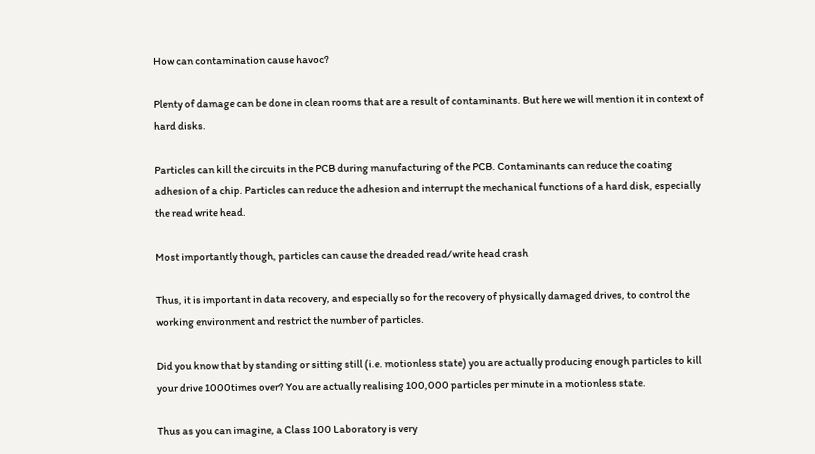How can contamination cause havoc?

Plenty of damage can be done in clean rooms that are a result of contaminants. But here we will mention it in context of hard disks.

Particles can kill the circuits in the PCB during manufacturing of the PCB. Contaminants can reduce the coating adhesion of a chip. Particles can reduce the adhesion and interrupt the mechanical functions of a hard disk, especially the read write head.

Most importantly though, particles can cause the dreaded read/write head crash

Thus, it is important in data recovery, and especially so for the recovery of physically damaged drives, to control the working environment and restrict the number of particles.

Did you know that by standing or sitting still (i.e. motionless state) you are actually producing enough particles to kill your drive 1000times over? You are actually realising 100,000 particles per minute in a motionless state.

Thus as you can imagine, a Class 100 Laboratory is very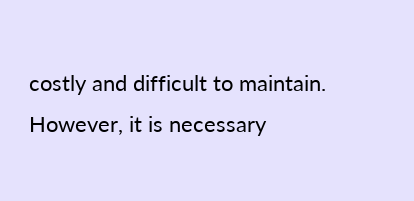costly and difficult to maintain. However, it is necessary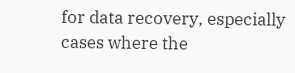for data recovery, especially cases where the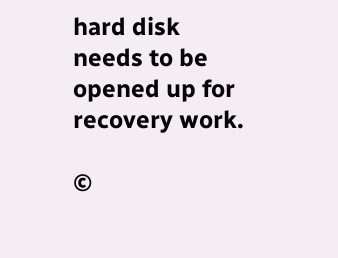hard disk needs to be opened up for recovery work.

©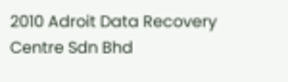2010 Adroit Data Recovery Centre Sdn Bhd